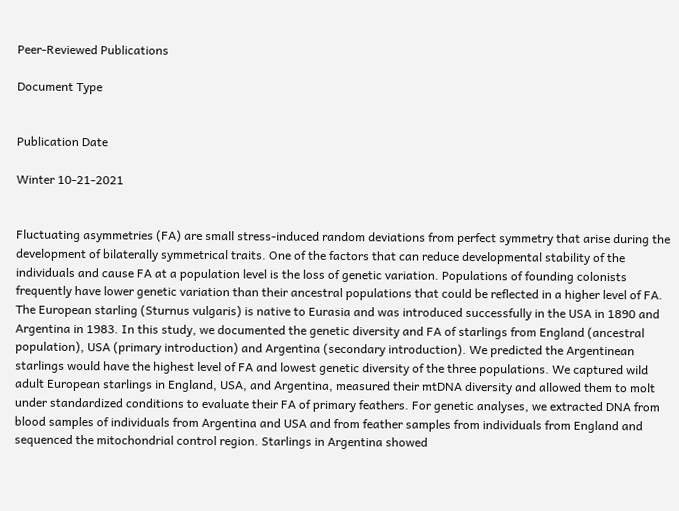Peer-Reviewed Publications

Document Type


Publication Date

Winter 10-21-2021


Fluctuating asymmetries (FA) are small stress-induced random deviations from perfect symmetry that arise during the development of bilaterally symmetrical traits. One of the factors that can reduce developmental stability of the individuals and cause FA at a population level is the loss of genetic variation. Populations of founding colonists frequently have lower genetic variation than their ancestral populations that could be reflected in a higher level of FA. The European starling (Sturnus vulgaris) is native to Eurasia and was introduced successfully in the USA in 1890 and Argentina in 1983. In this study, we documented the genetic diversity and FA of starlings from England (ancestral population), USA (primary introduction) and Argentina (secondary introduction). We predicted the Argentinean starlings would have the highest level of FA and lowest genetic diversity of the three populations. We captured wild adult European starlings in England, USA, and Argentina, measured their mtDNA diversity and allowed them to molt under standardized conditions to evaluate their FA of primary feathers. For genetic analyses, we extracted DNA from blood samples of individuals from Argentina and USA and from feather samples from individuals from England and sequenced the mitochondrial control region. Starlings in Argentina showed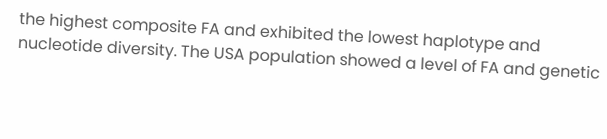the highest composite FA and exhibited the lowest haplotype and nucleotide diversity. The USA population showed a level of FA and genetic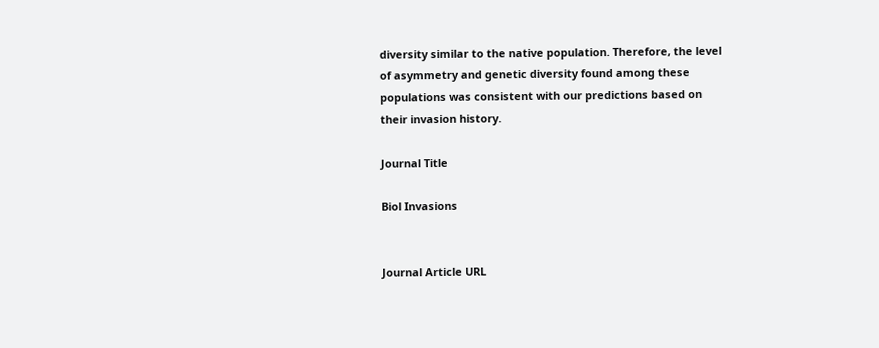diversity similar to the native population. Therefore, the level of asymmetry and genetic diversity found among these populations was consistent with our predictions based on their invasion history.

Journal Title

Biol Invasions


Journal Article URL